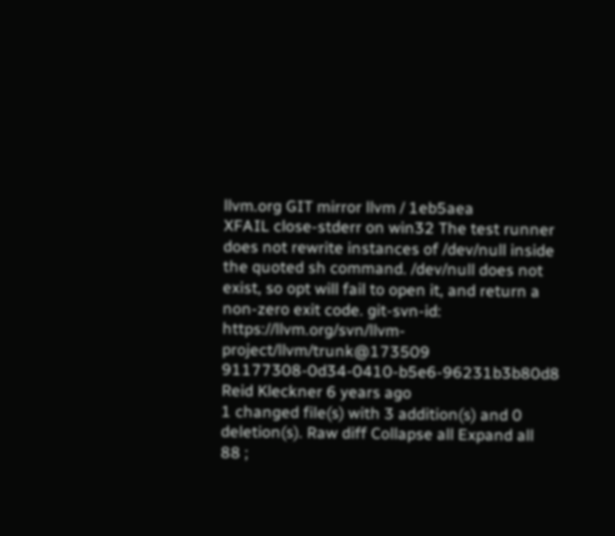llvm.org GIT mirror llvm / 1eb5aea
XFAIL close-stderr on win32 The test runner does not rewrite instances of /dev/null inside the quoted sh command. /dev/null does not exist, so opt will fail to open it, and return a non-zero exit code. git-svn-id: https://llvm.org/svn/llvm-project/llvm/trunk@173509 91177308-0d34-0410-b5e6-96231b3b80d8 Reid Kleckner 6 years ago
1 changed file(s) with 3 addition(s) and 0 deletion(s). Raw diff Collapse all Expand all
88 ;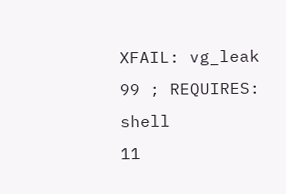XFAIL: vg_leak
99 ; REQUIRES: shell
11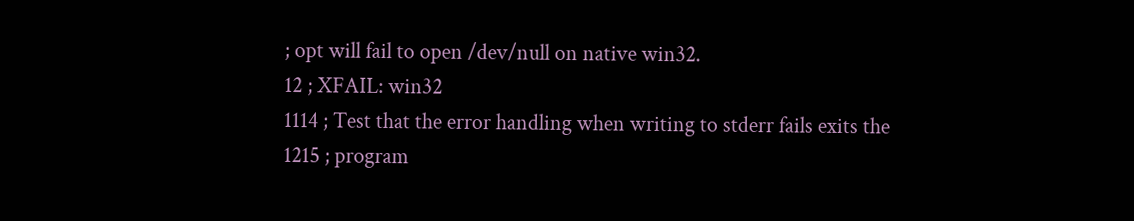; opt will fail to open /dev/null on native win32.
12 ; XFAIL: win32
1114 ; Test that the error handling when writing to stderr fails exits the
1215 ; program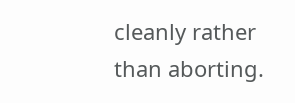cleanly rather than aborting.